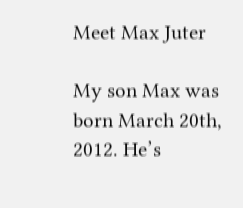Meet Max Juter

My son Max was born March 20th, 2012. He’s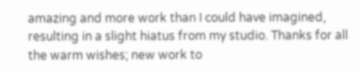amazing and more work than I could have imagined, resulting in a slight hiatus from my studio. Thanks for all the warm wishes; new work to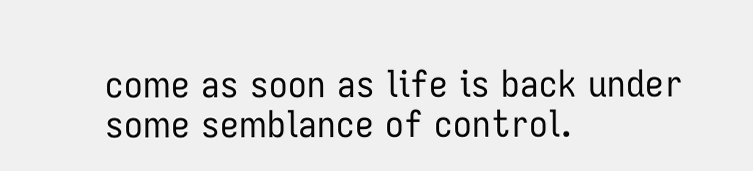come as soon as life is back under some semblance of control.